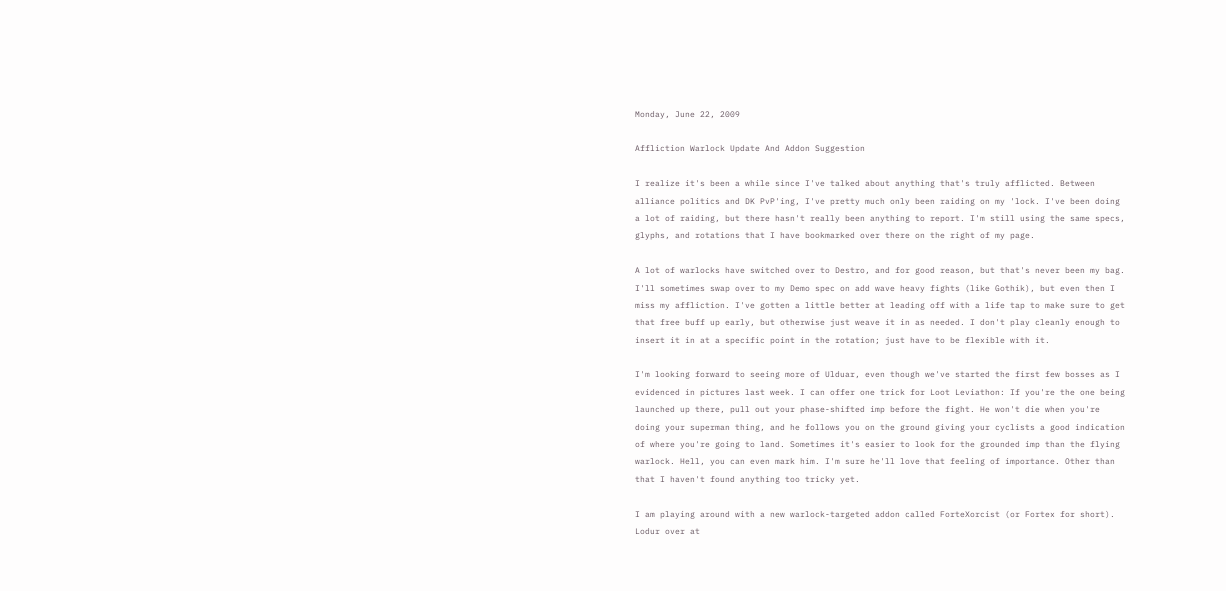Monday, June 22, 2009

Affliction Warlock Update And Addon Suggestion

I realize it's been a while since I've talked about anything that's truly afflicted. Between alliance politics and DK PvP'ing, I've pretty much only been raiding on my 'lock. I've been doing a lot of raiding, but there hasn't really been anything to report. I'm still using the same specs, glyphs, and rotations that I have bookmarked over there on the right of my page.

A lot of warlocks have switched over to Destro, and for good reason, but that's never been my bag. I'll sometimes swap over to my Demo spec on add wave heavy fights (like Gothik), but even then I miss my affliction. I've gotten a little better at leading off with a life tap to make sure to get that free buff up early, but otherwise just weave it in as needed. I don't play cleanly enough to insert it in at a specific point in the rotation; just have to be flexible with it.

I'm looking forward to seeing more of Ulduar, even though we've started the first few bosses as I evidenced in pictures last week. I can offer one trick for Loot Leviathon: If you're the one being launched up there, pull out your phase-shifted imp before the fight. He won't die when you're doing your superman thing, and he follows you on the ground giving your cyclists a good indication of where you're going to land. Sometimes it's easier to look for the grounded imp than the flying warlock. Hell, you can even mark him. I'm sure he'll love that feeling of importance. Other than that I haven't found anything too tricky yet.

I am playing around with a new warlock-targeted addon called ForteXorcist (or Fortex for short). Lodur over at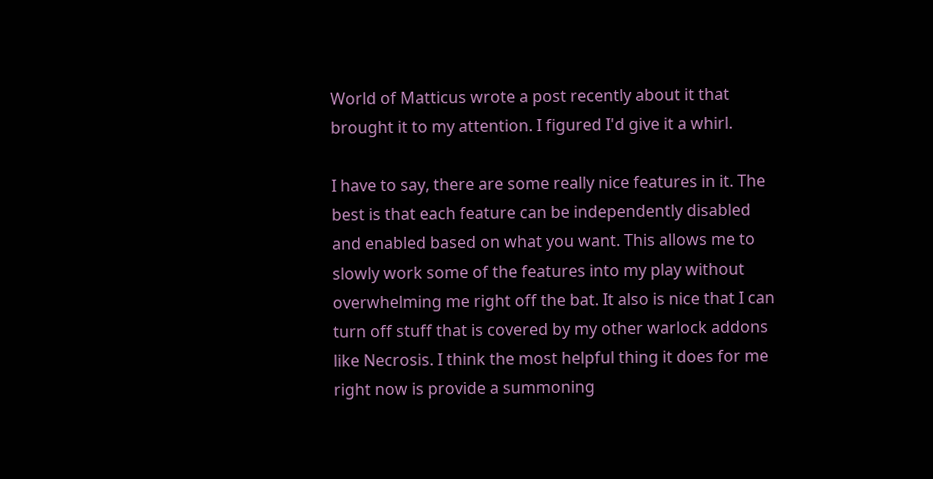World of Matticus wrote a post recently about it that brought it to my attention. I figured I'd give it a whirl.

I have to say, there are some really nice features in it. The best is that each feature can be independently disabled and enabled based on what you want. This allows me to slowly work some of the features into my play without overwhelming me right off the bat. It also is nice that I can turn off stuff that is covered by my other warlock addons like Necrosis. I think the most helpful thing it does for me right now is provide a summoning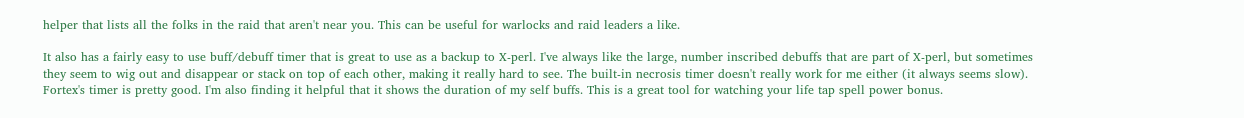helper that lists all the folks in the raid that aren't near you. This can be useful for warlocks and raid leaders a like.

It also has a fairly easy to use buff/debuff timer that is great to use as a backup to X-perl. I've always like the large, number inscribed debuffs that are part of X-perl, but sometimes they seem to wig out and disappear or stack on top of each other, making it really hard to see. The built-in necrosis timer doesn't really work for me either (it always seems slow). Fortex's timer is pretty good. I'm also finding it helpful that it shows the duration of my self buffs. This is a great tool for watching your life tap spell power bonus.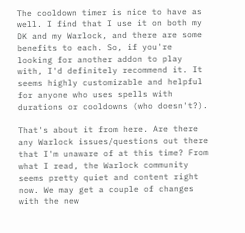The cooldown timer is nice to have as well. I find that I use it on both my DK and my Warlock, and there are some benefits to each. So, if you're looking for another addon to play with, I'd definitely recommend it. It seems highly customizable and helpful for anyone who uses spells with durations or cooldowns (who doesn't?).

That's about it from here. Are there any Warlock issues/questions out there that I'm unaware of at this time? From what I read, the Warlock community seems pretty quiet and content right now. We may get a couple of changes with the new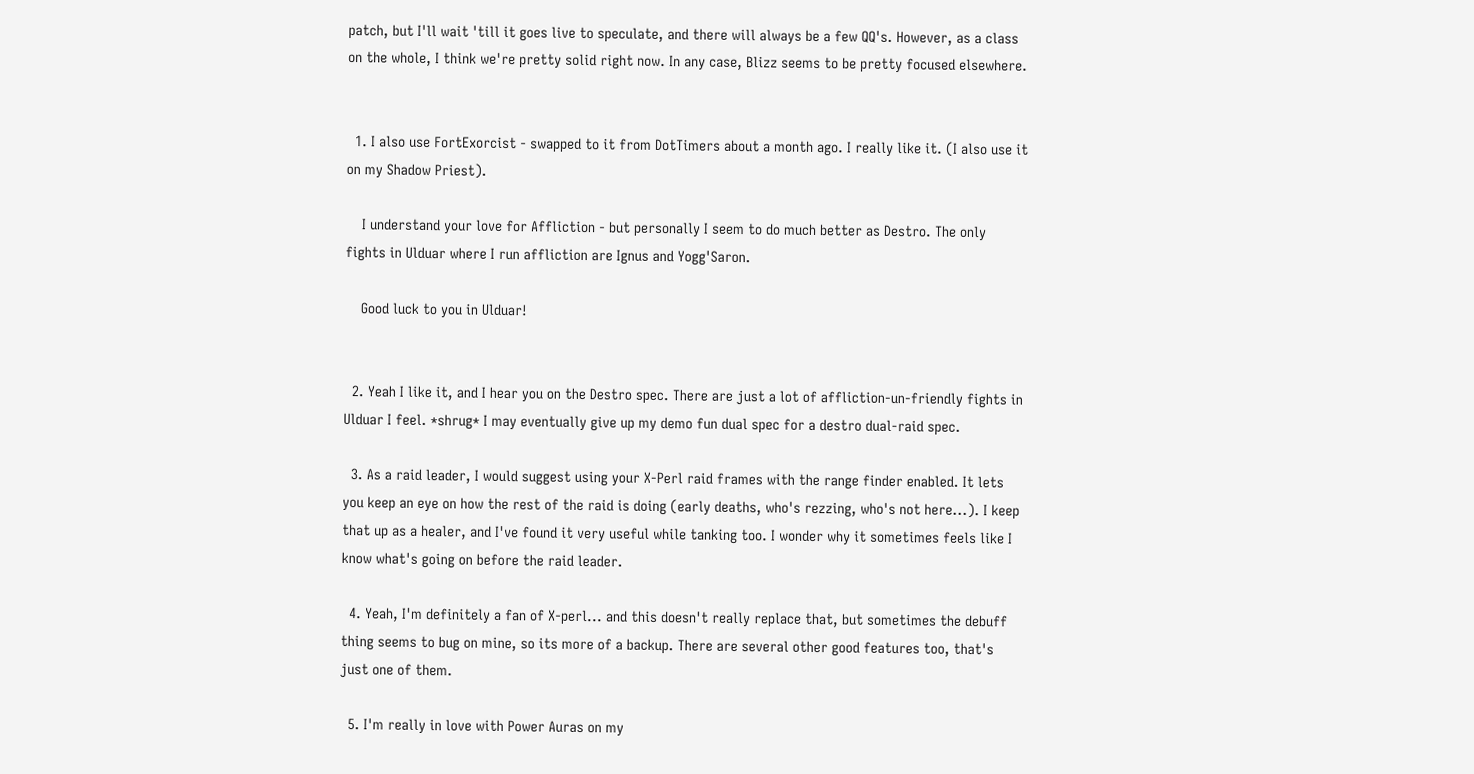patch, but I'll wait 'till it goes live to speculate, and there will always be a few QQ's. However, as a class on the whole, I think we're pretty solid right now. In any case, Blizz seems to be pretty focused elsewhere.


  1. I also use FortExorcist - swapped to it from DotTimers about a month ago. I really like it. (I also use it on my Shadow Priest).

    I understand your love for Affliction - but personally I seem to do much better as Destro. The only fights in Ulduar where I run affliction are Ignus and Yogg'Saron.

    Good luck to you in Ulduar!


  2. Yeah I like it, and I hear you on the Destro spec. There are just a lot of affliction-un-friendly fights in Ulduar I feel. *shrug* I may eventually give up my demo fun dual spec for a destro dual-raid spec.

  3. As a raid leader, I would suggest using your X-Perl raid frames with the range finder enabled. It lets you keep an eye on how the rest of the raid is doing (early deaths, who's rezzing, who's not here...). I keep that up as a healer, and I've found it very useful while tanking too. I wonder why it sometimes feels like I know what's going on before the raid leader.

  4. Yeah, I'm definitely a fan of X-perl... and this doesn't really replace that, but sometimes the debuff thing seems to bug on mine, so its more of a backup. There are several other good features too, that's just one of them.

  5. I'm really in love with Power Auras on my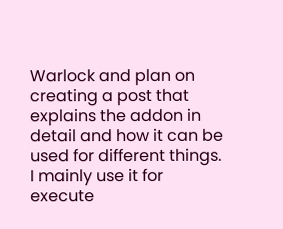Warlock and plan on creating a post that explains the addon in detail and how it can be used for different things. I mainly use it for execute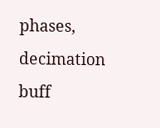phases, decimation buff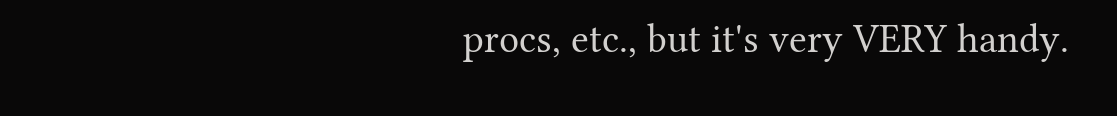procs, etc., but it's very VERY handy.